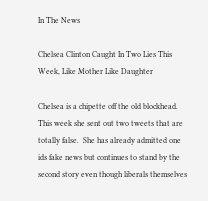In The News

Chelsea Clinton Caught In Two Lies This Week, Like Mother Like Daughter

Chelsea is a chipette off the old blockhead.  This week she sent out two tweets that are totally false.  She has already admitted one ids fake news but continues to stand by the second story even though liberals themselves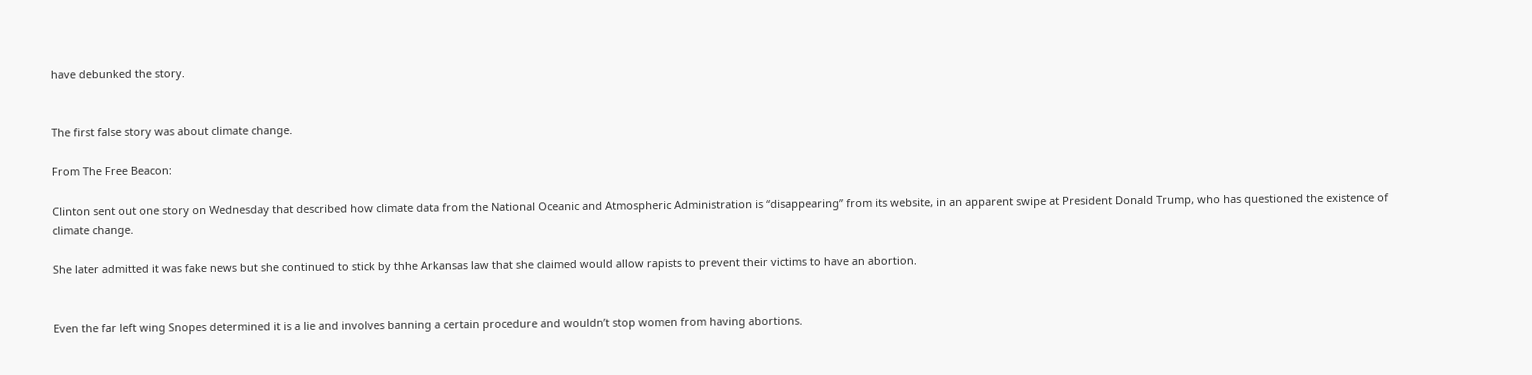have debunked the story.


The first false story was about climate change.

From The Free Beacon:

Clinton sent out one story on Wednesday that described how climate data from the National Oceanic and Atmospheric Administration is “disappearing” from its website, in an apparent swipe at President Donald Trump, who has questioned the existence of climate change.

She later admitted it was fake news but she continued to stick by thhe Arkansas law that she claimed would allow rapists to prevent their victims to have an abortion.


Even the far left wing Snopes determined it is a lie and involves banning a certain procedure and wouldn’t stop women from having abortions.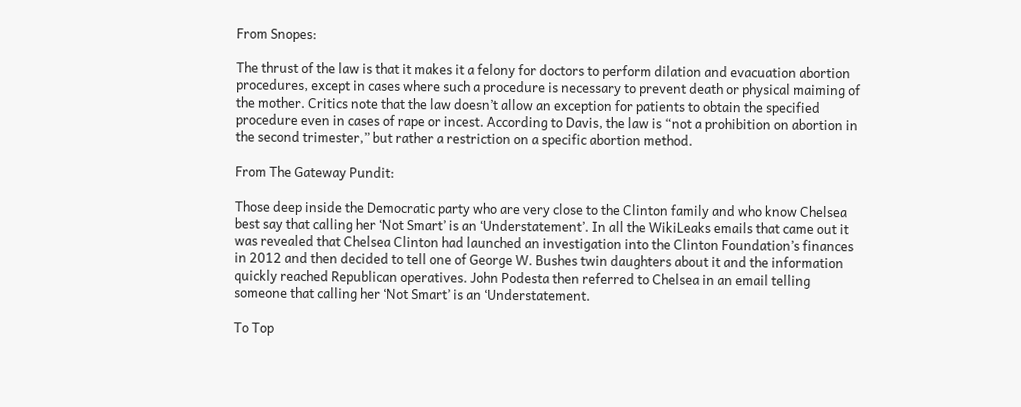From Snopes:

The thrust of the law is that it makes it a felony for doctors to perform dilation and evacuation abortion procedures, except in cases where such a procedure is necessary to prevent death or physical maiming of the mother. Critics note that the law doesn’t allow an exception for patients to obtain the specified procedure even in cases of rape or incest. According to Davis, the law is “not a prohibition on abortion in the second trimester,” but rather a restriction on a specific abortion method.

From The Gateway Pundit:

Those deep inside the Democratic party who are very close to the Clinton family and who know Chelsea best say that calling her ‘Not Smart’ is an ‘Understatement’. In all the WikiLeaks emails that came out it was revealed that Chelsea Clinton had launched an investigation into the Clinton Foundation’s finances in 2012 and then decided to tell one of George W. Bushes twin daughters about it and the information quickly reached Republican operatives. John Podesta then referred to Chelsea in an email telling someone that calling her ‘Not Smart’ is an ‘Understatement.

To Top